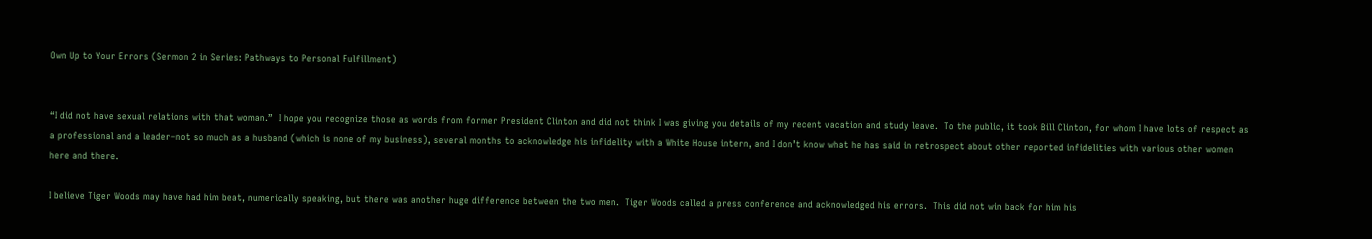Own Up to Your Errors (Sermon 2 in Series: Pathways to Personal Fulfillment)


“I did not have sexual relations with that woman.”  I hope you recognize those as words from former President Clinton and did not think I was giving you details of my recent vacation and study leave.  To the public, it took Bill Clinton, for whom I have lots of respect as a professional and a leader–not so much as a husband (which is none of my business), several months to acknowledge his infidelity with a White House intern, and I don’t know what he has said in retrospect about other reported infidelities with various other women here and there.

I believe Tiger Woods may have had him beat, numerically speaking, but there was another huge difference between the two men.  Tiger Woods called a press conference and acknowledged his errors.  This did not win back for him his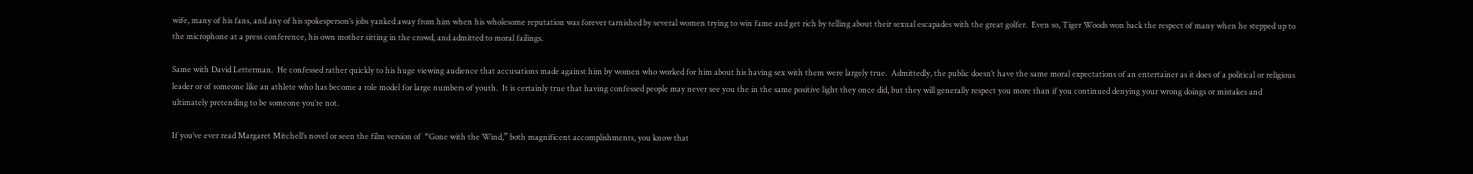wife, many of his fans, and any of his spokesperson’s jobs yanked away from him when his wholesome reputation was forever tarnished by several women trying to win fame and get rich by telling about their sexual escapades with the great golfer.  Even so, Tiger Woods won back the respect of many when he stepped up to the microphone at a press conference, his own mother sitting in the crowd, and admitted to moral failings.

Same with David Letterman.  He confessed rather quickly to his huge viewing audience that accusations made against him by women who worked for him about his having sex with them were largely true.  Admittedly, the public doesn’t have the same moral expectations of an entertainer as it does of a political or religious leader or of someone like an athlete who has become a role model for large numbers of youth.  It is certainly true that having confessed people may never see you the in the same positive light they once did, but they will generally respect you more than if you continued denying your wrong doings or mistakes and ultimately pretending to be someone you’re not.

If you’ve ever read Margaret Mitchell’s novel or seen the film version of  “Gone with the Wind,” both magnificent accomplishments, you know that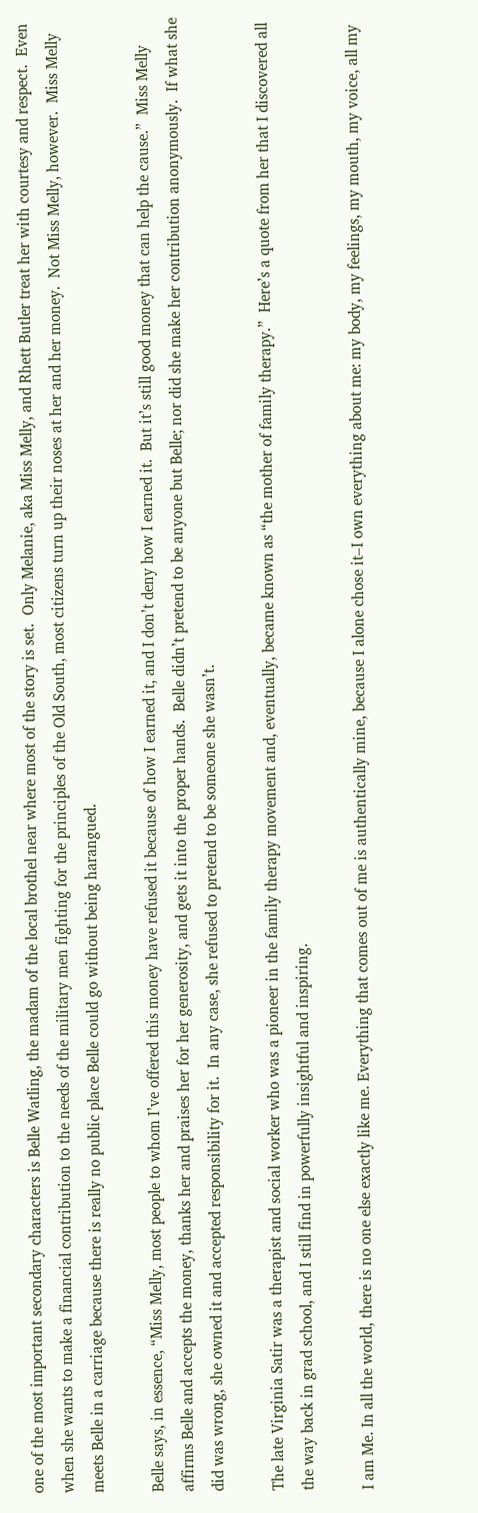one of the most important secondary characters is Belle Watling, the madam of the local brothel near where most of the story is set.  Only Melanie, aka Miss Melly, and Rhett Butler treat her with courtesy and respect.  Even when she wants to make a financial contribution to the needs of the military men fighting for the principles of the Old South, most citizens turn up their noses at her and her money.  Not Miss Melly, however.  Miss Melly meets Belle in a carriage because there is really no public place Belle could go without being harangued.

Belle says, in essence, “Miss Melly, most people to whom I’ve offered this money have refused it because of how I earned it, and I don’t deny how I earned it.  But it’s still good money that can help the cause.”  Miss Melly affirms Belle and accepts the money, thanks her and praises her for her generosity, and gets it into the proper hands.  Belle didn’t pretend to be anyone but Belle; nor did she make her contribution anonymously.  If what she did was wrong, she owned it and accepted responsibility for it.  In any case, she refused to pretend to be someone she wasn’t.

The late Virginia Satir was a therapist and social worker who was a pioneer in the family therapy movement and, eventually, became known as “the mother of family therapy.”  Here’s a quote from her that I discovered all the way back in grad school, and I still find in powerfully insightful and inspiring.

I am Me. In all the world, there is no one else exactly like me. Everything that comes out of me is authentically mine, because I alone chose it–I own everything about me: my body, my feelings, my mouth, my voice, all my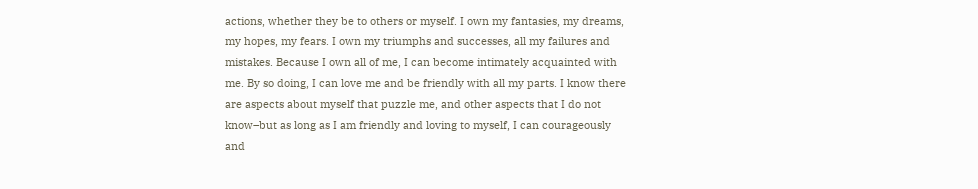actions, whether they be to others or myself. I own my fantasies, my dreams, my hopes, my fears. I own my triumphs and successes, all my failures and mistakes. Because I own all of me, I can become intimately acquainted with me. By so doing, I can love me and be friendly with all my parts. I know there are aspects about myself that puzzle me, and other aspects that I do not know–but as long as I am friendly and loving to myself, I can courageously and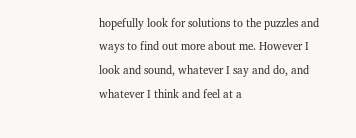hopefully look for solutions to the puzzles and ways to find out more about me. However I look and sound, whatever I say and do, and whatever I think and feel at a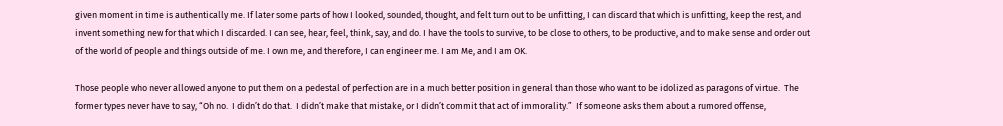given moment in time is authentically me. If later some parts of how I looked, sounded, thought, and felt turn out to be unfitting, I can discard that which is unfitting, keep the rest, and invent something new for that which I discarded. I can see, hear, feel, think, say, and do. I have the tools to survive, to be close to others, to be productive, and to make sense and order out of the world of people and things outside of me. I own me, and therefore, I can engineer me. I am Me, and I am OK.

Those people who never allowed anyone to put them on a pedestal of perfection are in a much better position in general than those who want to be idolized as paragons of virtue.  The former types never have to say, “Oh no.  I didn’t do that.  I didn’t make that mistake, or I didn’t commit that act of immorality.”  If someone asks them about a rumored offense,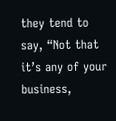they tend to say, “Not that it’s any of your business,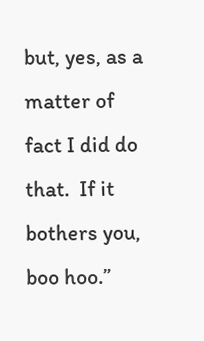but, yes, as a matter of fact I did do that.  If it bothers you, boo hoo.”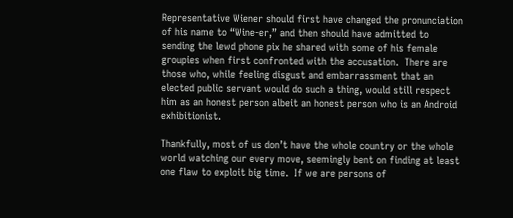Representative Wiener should first have changed the pronunciation of his name to “Wine-er,” and then should have admitted to sending the lewd phone pix he shared with some of his female groupies when first confronted with the accusation.  There are those who, while feeling disgust and embarrassment that an elected public servant would do such a thing, would still respect him as an honest person albeit an honest person who is an Android exhibitionist.

Thankfully, most of us don’t have the whole country or the whole world watching our every move, seemingly bent on finding at least one flaw to exploit big time.  If we are persons of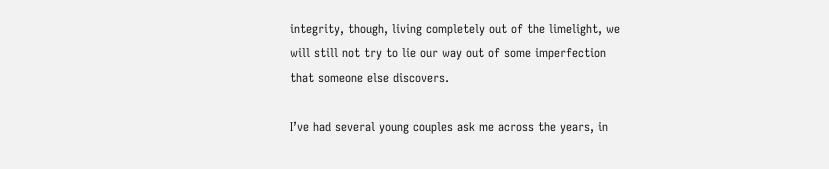integrity, though, living completely out of the limelight, we will still not try to lie our way out of some imperfection that someone else discovers.

I’ve had several young couples ask me across the years, in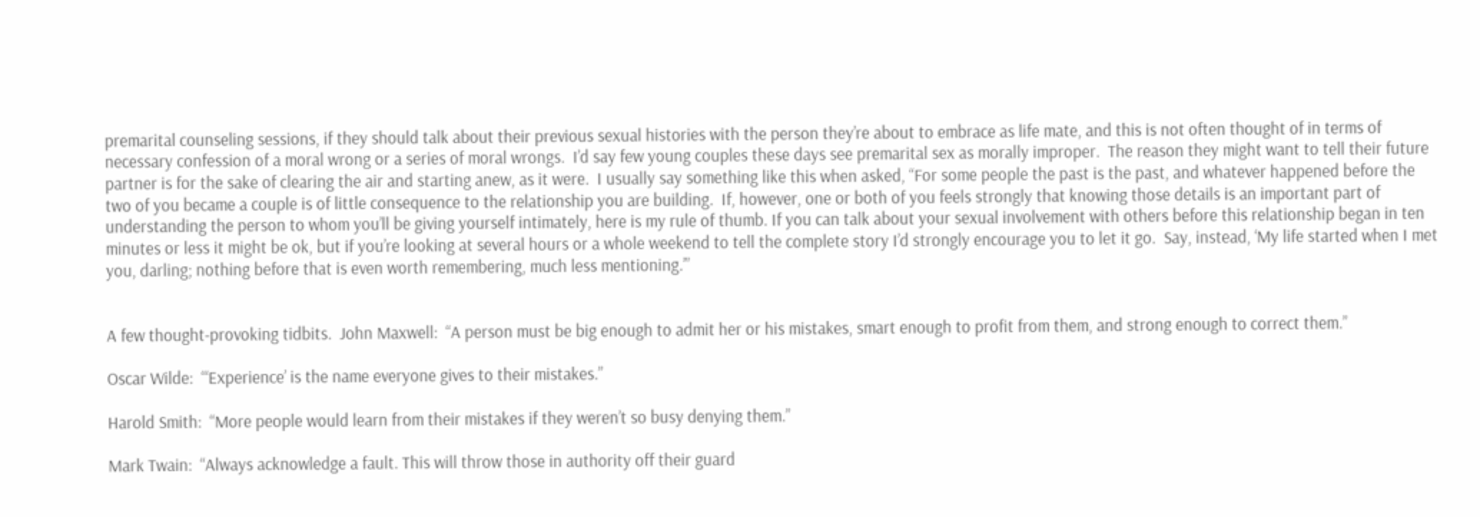premarital counseling sessions, if they should talk about their previous sexual histories with the person they’re about to embrace as life mate, and this is not often thought of in terms of necessary confession of a moral wrong or a series of moral wrongs.  I’d say few young couples these days see premarital sex as morally improper.  The reason they might want to tell their future partner is for the sake of clearing the air and starting anew, as it were.  I usually say something like this when asked, “For some people the past is the past, and whatever happened before the two of you became a couple is of little consequence to the relationship you are building.  If, however, one or both of you feels strongly that knowing those details is an important part of understanding the person to whom you’ll be giving yourself intimately, here is my rule of thumb. If you can talk about your sexual involvement with others before this relationship began in ten minutes or less it might be ok, but if you’re looking at several hours or a whole weekend to tell the complete story I’d strongly encourage you to let it go.  Say, instead, ‘My life started when I met you, darling; nothing before that is even worth remembering, much less mentioning.’”


A few thought-provoking tidbits.  John Maxwell:  “A person must be big enough to admit her or his mistakes, smart enough to profit from them, and strong enough to correct them.”

Oscar Wilde:  “‘Experience’ is the name everyone gives to their mistakes.”

Harold Smith:  “More people would learn from their mistakes if they weren’t so busy denying them.”

Mark Twain:  “Always acknowledge a fault. This will throw those in authority off their guard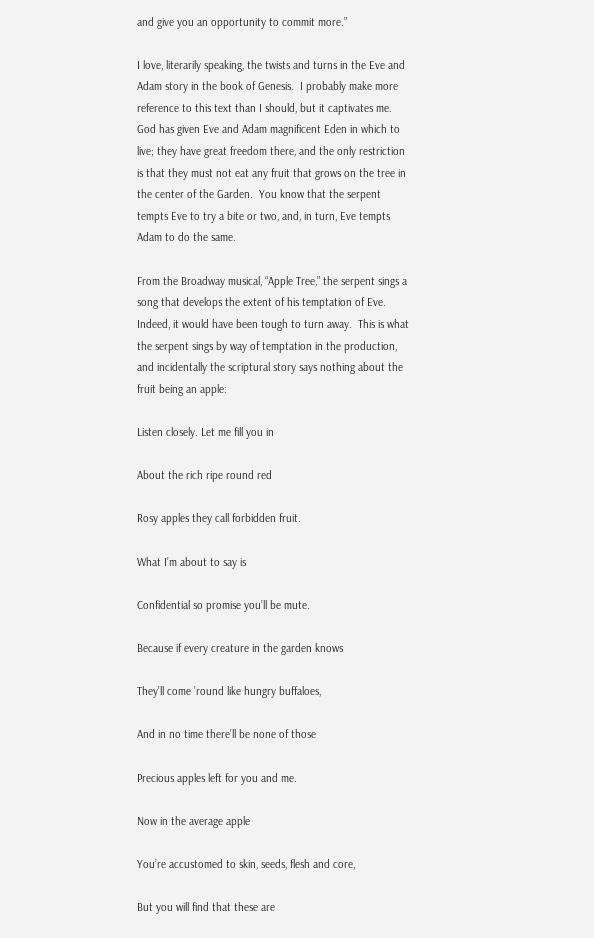and give you an opportunity to commit more.”

I love, literarily speaking, the twists and turns in the Eve and Adam story in the book of Genesis.  I probably make more reference to this text than I should, but it captivates me.  God has given Eve and Adam magnificent Eden in which to live; they have great freedom there, and the only restriction is that they must not eat any fruit that grows on the tree in the center of the Garden.  You know that the serpent tempts Eve to try a bite or two, and, in turn, Eve tempts Adam to do the same.

From the Broadway musical, “Apple Tree,” the serpent sings a song that develops the extent of his temptation of Eve.  Indeed, it would have been tough to turn away.  This is what the serpent sings by way of temptation in the production, and incidentally the scriptural story says nothing about the fruit being an apple:

Listen closely. Let me fill you in

About the rich ripe round red

Rosy apples they call forbidden fruit.

What I’m about to say is

Confidential so promise you’ll be mute.

Because if every creature in the garden knows

They’ll come ’round like hungry buffaloes,

And in no time there’ll be none of those

Precious apples left for you and me.

Now in the average apple

You’re accustomed to skin, seeds, flesh and core,

But you will find that these are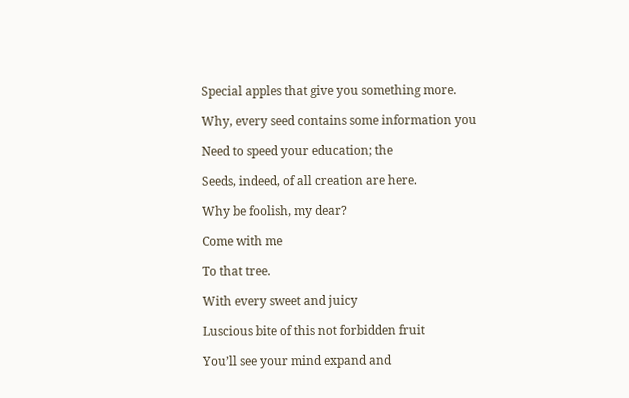Special apples that give you something more.

Why, every seed contains some information you

Need to speed your education; the

Seeds, indeed, of all creation are here.

Why be foolish, my dear?

Come with me

To that tree.

With every sweet and juicy

Luscious bite of this not forbidden fruit

You’ll see your mind expand and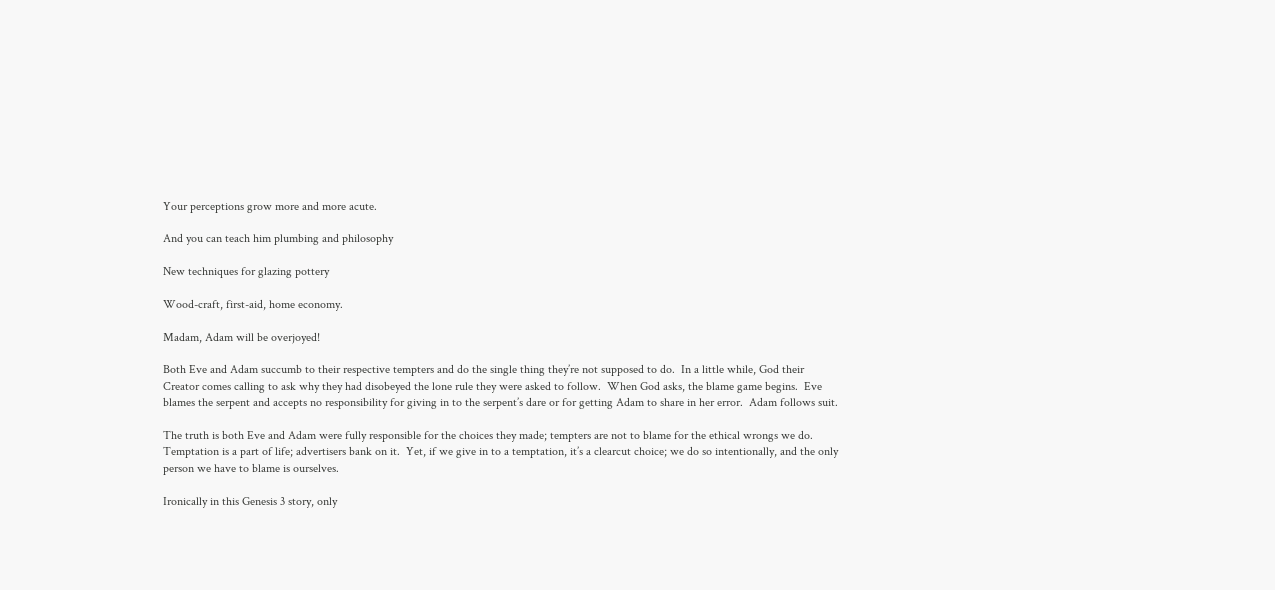Your perceptions grow more and more acute.

And you can teach him plumbing and philosophy

New techniques for glazing pottery

Wood-craft, first-aid, home economy.

Madam, Adam will be overjoyed!

Both Eve and Adam succumb to their respective tempters and do the single thing they’re not supposed to do.  In a little while, God their Creator comes calling to ask why they had disobeyed the lone rule they were asked to follow.  When God asks, the blame game begins.  Eve blames the serpent and accepts no responsibility for giving in to the serpent’s dare or for getting Adam to share in her error.  Adam follows suit.

The truth is both Eve and Adam were fully responsible for the choices they made; tempters are not to blame for the ethical wrongs we do.  Temptation is a part of life; advertisers bank on it.  Yet, if we give in to a temptation, it’s a clearcut choice; we do so intentionally, and the only person we have to blame is ourselves.

Ironically in this Genesis 3 story, only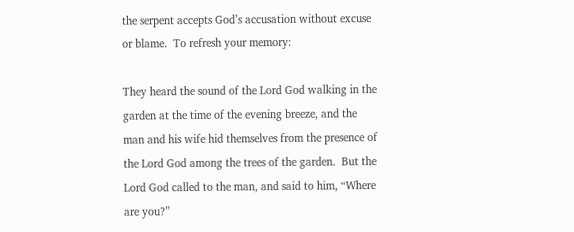the serpent accepts God’s accusation without excuse or blame.  To refresh your memory:

They heard the sound of the Lord God walking in the garden at the time of the evening breeze, and the man and his wife hid themselves from the presence of the Lord God among the trees of the garden.  But the Lord God called to the man, and said to him, “Where are you?”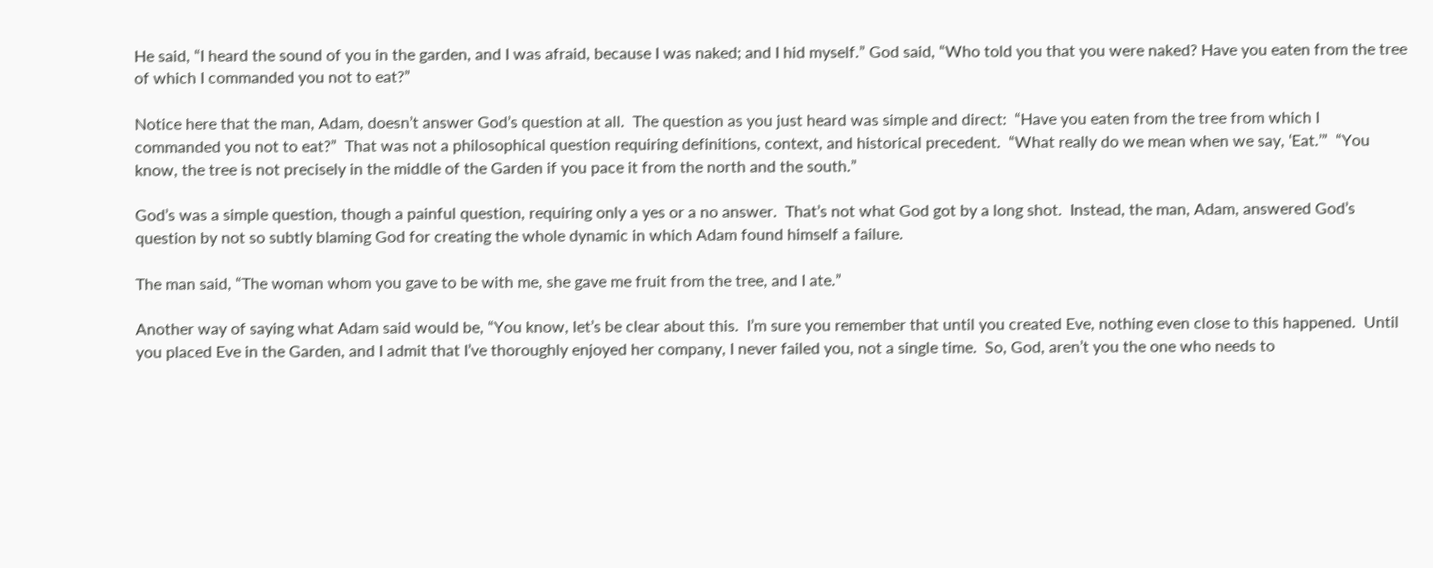He said, “I heard the sound of you in the garden, and I was afraid, because I was naked; and I hid myself.” God said, “Who told you that you were naked? Have you eaten from the tree of which I commanded you not to eat?”

Notice here that the man, Adam, doesn’t answer God’s question at all.  The question as you just heard was simple and direct:  “Have you eaten from the tree from which I commanded you not to eat?”  That was not a philosophical question requiring definitions, context, and historical precedent.  “What really do we mean when we say, ‘Eat.’”  “You know, the tree is not precisely in the middle of the Garden if you pace it from the north and the south.”

God’s was a simple question, though a painful question, requiring only a yes or a no answer.  That’s not what God got by a long shot.  Instead, the man, Adam, answered God’s question by not so subtly blaming God for creating the whole dynamic in which Adam found himself a failure.

The man said, “The woman whom you gave to be with me, she gave me fruit from the tree, and I ate.”

Another way of saying what Adam said would be, “You know, let’s be clear about this.  I’m sure you remember that until you created Eve, nothing even close to this happened.  Until you placed Eve in the Garden, and I admit that I’ve thoroughly enjoyed her company, I never failed you, not a single time.  So, God, aren’t you the one who needs to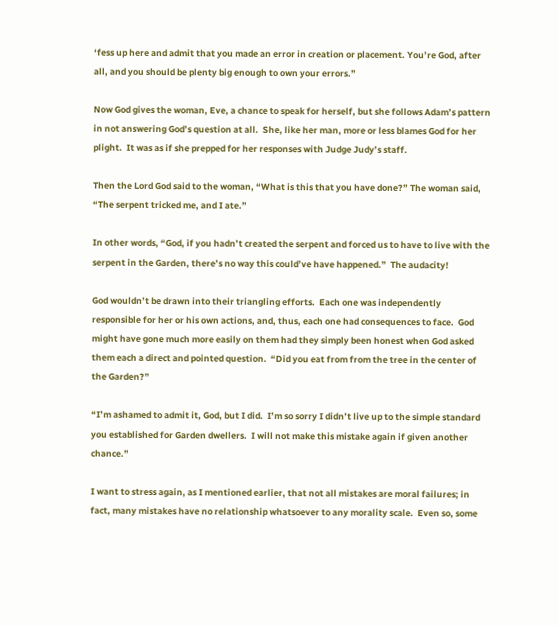‘fess up here and admit that you made an error in creation or placement. You’re God, after all, and you should be plenty big enough to own your errors.”

Now God gives the woman, Eve, a chance to speak for herself, but she follows Adam’s pattern in not answering God’s question at all.  She, like her man, more or less blames God for her plight.  It was as if she prepped for her responses with Judge Judy’s staff.

Then the Lord God said to the woman, “What is this that you have done?” The woman said, “The serpent tricked me, and I ate.”

In other words, “God, if you hadn’t created the serpent and forced us to have to live with the serpent in the Garden, there’s no way this could’ve have happened.”  The audacity!

God wouldn’t be drawn into their triangling efforts.  Each one was independently responsible for her or his own actions, and, thus, each one had consequences to face.  God might have gone much more easily on them had they simply been honest when God asked them each a direct and pointed question.  “Did you eat from from the tree in the center of the Garden?”

“I’m ashamed to admit it, God, but I did.  I’m so sorry I didn’t live up to the simple standard you established for Garden dwellers.  I will not make this mistake again if given another chance.”

I want to stress again, as I mentioned earlier, that not all mistakes are moral failures; in fact, many mistakes have no relationship whatsoever to any morality scale.  Even so, some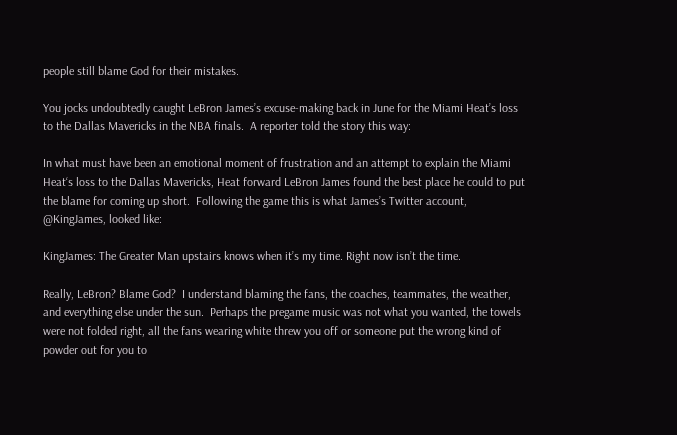people still blame God for their mistakes.

You jocks undoubtedly caught LeBron James’s excuse-making back in June for the Miami Heat’s loss to the Dallas Mavericks in the NBA finals.  A reporter told the story this way:

In what must have been an emotional moment of frustration and an attempt to explain the Miami Heat‘s loss to the Dallas Mavericks, Heat forward LeBron James found the best place he could to put the blame for coming up short.  Following the game this is what James’s Twitter account, @KingJames, looked like:

KingJames: The Greater Man upstairs knows when it’s my time. Right now isn’t the time.

Really, LeBron? Blame God?  I understand blaming the fans, the coaches, teammates, the weather, and everything else under the sun.  Perhaps the pregame music was not what you wanted, the towels were not folded right, all the fans wearing white threw you off or someone put the wrong kind of powder out for you to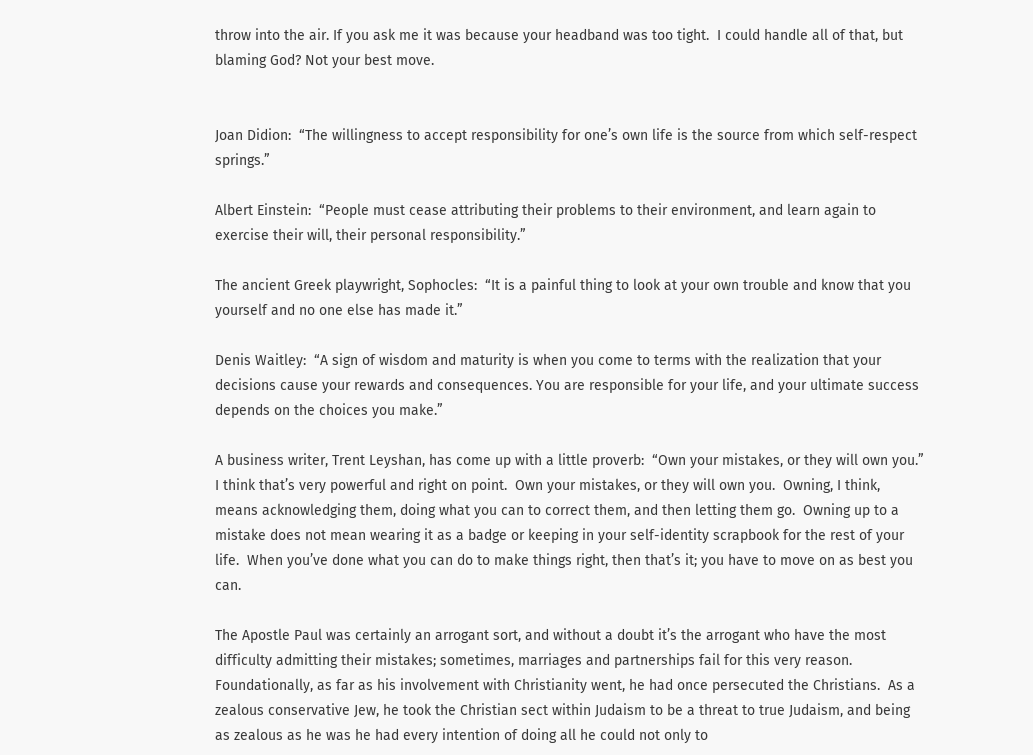throw into the air. If you ask me it was because your headband was too tight.  I could handle all of that, but blaming God? Not your best move.


Joan Didion:  “The willingness to accept responsibility for one’s own life is the source from which self-respect springs.”

Albert Einstein:  “People must cease attributing their problems to their environment, and learn again to exercise their will, their personal responsibility.”

The ancient Greek playwright, Sophocles:  “It is a painful thing to look at your own trouble and know that you yourself and no one else has made it.”

Denis Waitley:  “A sign of wisdom and maturity is when you come to terms with the realization that your decisions cause your rewards and consequences. You are responsible for your life, and your ultimate success depends on the choices you make.”

A business writer, Trent Leyshan, has come up with a little proverb:  “Own your mistakes, or they will own you.”  I think that’s very powerful and right on point.  Own your mistakes, or they will own you.  Owning, I think, means acknowledging them, doing what you can to correct them, and then letting them go.  Owning up to a mistake does not mean wearing it as a badge or keeping in your self-identity scrapbook for the rest of your life.  When you’ve done what you can do to make things right, then that’s it; you have to move on as best you can.

The Apostle Paul was certainly an arrogant sort, and without a doubt it’s the arrogant who have the most difficulty admitting their mistakes; sometimes, marriages and partnerships fail for this very reason.  Foundationally, as far as his involvement with Christianity went, he had once persecuted the Christians.  As a zealous conservative Jew, he took the Christian sect within Judaism to be a threat to true Judaism, and being as zealous as he was he had every intention of doing all he could not only to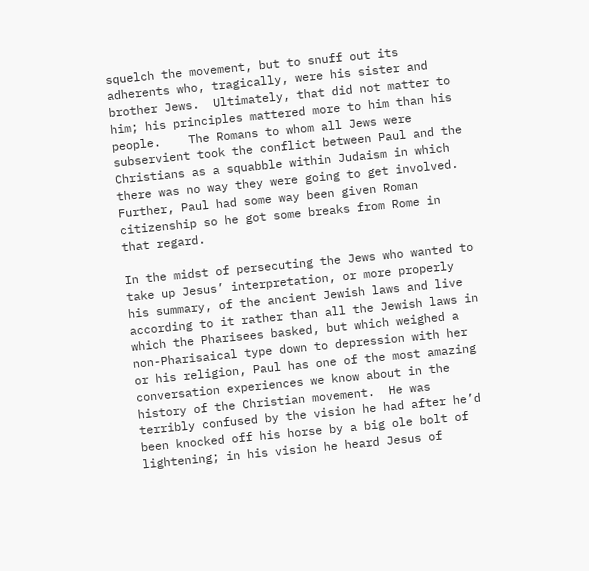squelch the movement, but to snuff out its adherents who, tragically, were his sister and brother Jews.  Ultimately, that did not matter to him; his principles mattered more to him than his people.    The Romans to whom all Jews were subservient took the conflict between Paul and the Christians as a squabble within Judaism in which there was no way they were going to get involved.  Further, Paul had some way been given Roman citizenship so he got some breaks from Rome in that regard.

In the midst of persecuting the Jews who wanted to take up Jesus’ interpretation, or more properly his summary, of the ancient Jewish laws and live according to it rather than all the Jewish laws in which the Pharisees basked, but which weighed a non-Pharisaical type down to depression with her or his religion, Paul has one of the most amazing conversation experiences we know about in the history of the Christian movement.  He was terribly confused by the vision he had after he’d been knocked off his horse by a big ole bolt of lightening; in his vision he heard Jesus of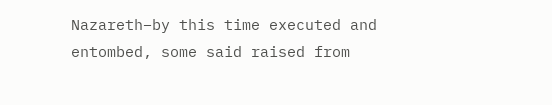Nazareth–by this time executed and entombed, some said raised from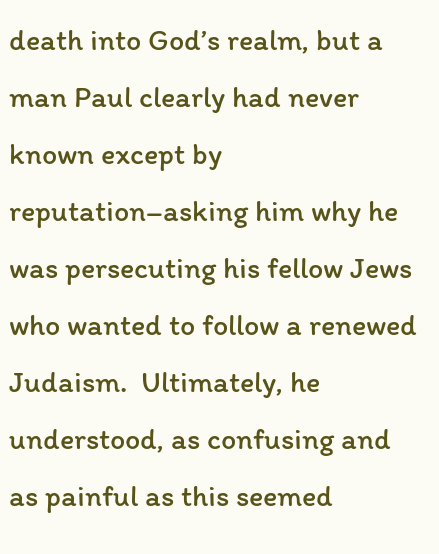death into God’s realm, but a man Paul clearly had never known except by reputation–asking him why he was persecuting his fellow Jews who wanted to follow a renewed Judaism.  Ultimately, he understood, as confusing and as painful as this seemed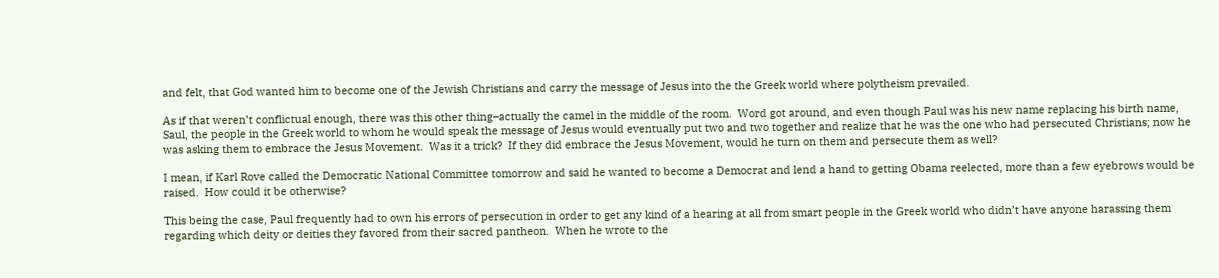and felt, that God wanted him to become one of the Jewish Christians and carry the message of Jesus into the the Greek world where polytheism prevailed.

As if that weren’t conflictual enough, there was this other thing–actually the camel in the middle of the room.  Word got around, and even though Paul was his new name replacing his birth name, Saul, the people in the Greek world to whom he would speak the message of Jesus would eventually put two and two together and realize that he was the one who had persecuted Christians; now he was asking them to embrace the Jesus Movement.  Was it a trick?  If they did embrace the Jesus Movement, would he turn on them and persecute them as well?

I mean, if Karl Rove called the Democratic National Committee tomorrow and said he wanted to become a Democrat and lend a hand to getting Obama reelected, more than a few eyebrows would be raised.  How could it be otherwise?

This being the case, Paul frequently had to own his errors of persecution in order to get any kind of a hearing at all from smart people in the Greek world who didn’t have anyone harassing them regarding which deity or deities they favored from their sacred pantheon.  When he wrote to the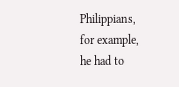Philippians, for example, he had to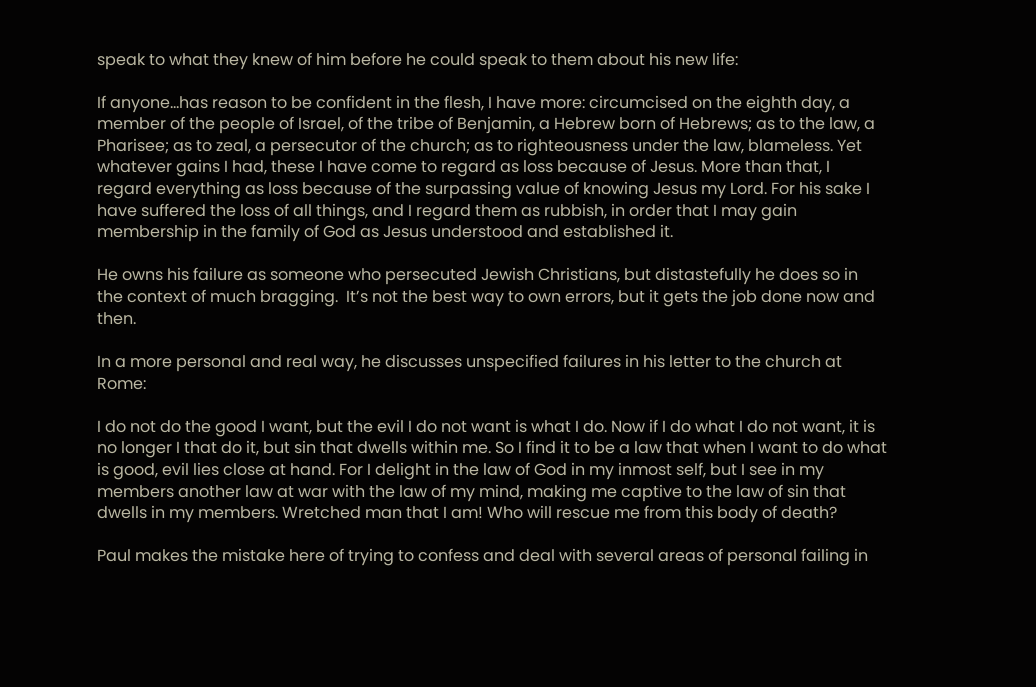speak to what they knew of him before he could speak to them about his new life:

If anyone…has reason to be confident in the flesh, I have more: circumcised on the eighth day, a member of the people of Israel, of the tribe of Benjamin, a Hebrew born of Hebrews; as to the law, a Pharisee; as to zeal, a persecutor of the church; as to righteousness under the law, blameless. Yet whatever gains I had, these I have come to regard as loss because of Jesus. More than that, I regard everything as loss because of the surpassing value of knowing Jesus my Lord. For his sake I have suffered the loss of all things, and I regard them as rubbish, in order that I may gain membership in the family of God as Jesus understood and established it.

He owns his failure as someone who persecuted Jewish Christians, but distastefully he does so in the context of much bragging.  It’s not the best way to own errors, but it gets the job done now and then.

In a more personal and real way, he discusses unspecified failures in his letter to the church at Rome:

I do not do the good I want, but the evil I do not want is what I do. Now if I do what I do not want, it is no longer I that do it, but sin that dwells within me. So I find it to be a law that when I want to do what is good, evil lies close at hand. For I delight in the law of God in my inmost self, but I see in my members another law at war with the law of my mind, making me captive to the law of sin that dwells in my members. Wretched man that I am! Who will rescue me from this body of death?

Paul makes the mistake here of trying to confess and deal with several areas of personal failing in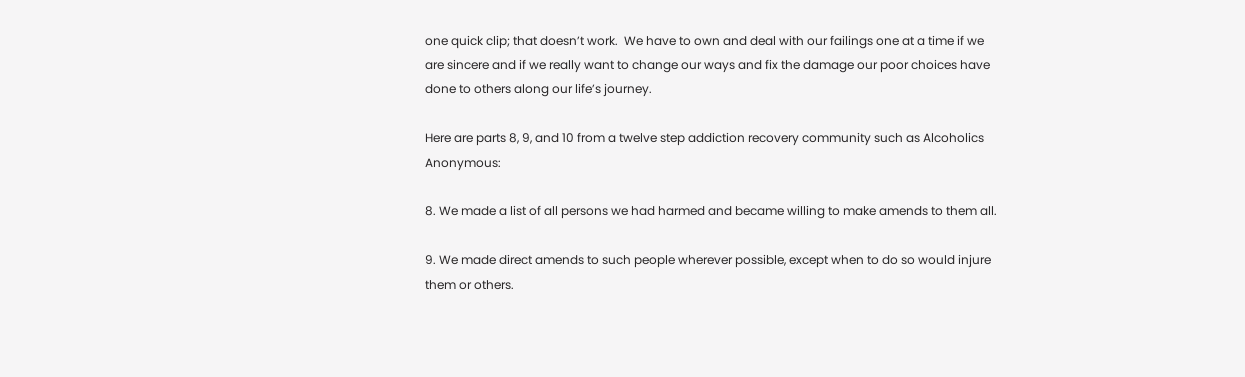one quick clip; that doesn’t work.  We have to own and deal with our failings one at a time if we are sincere and if we really want to change our ways and fix the damage our poor choices have done to others along our life’s journey.

Here are parts 8, 9, and 10 from a twelve step addiction recovery community such as Alcoholics Anonymous:

8. We made a list of all persons we had harmed and became willing to make amends to them all.

9. We made direct amends to such people wherever possible, except when to do so would injure them or others.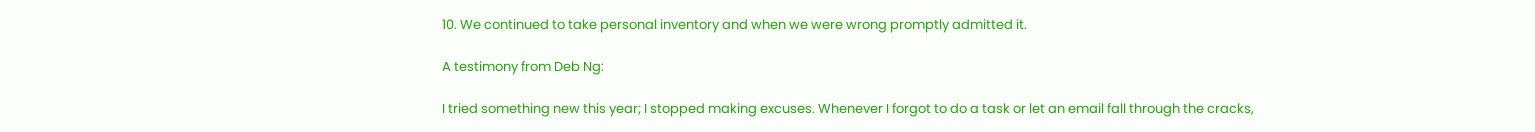10. We continued to take personal inventory and when we were wrong promptly admitted it.

A testimony from Deb Ng:

I tried something new this year; I stopped making excuses. Whenever I forgot to do a task or let an email fall through the cracks,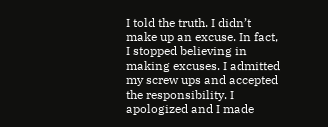I told the truth. I didn’t make up an excuse. In fact, I stopped believing in making excuses. I admitted my screw ups and accepted the responsibility. I apologized and I made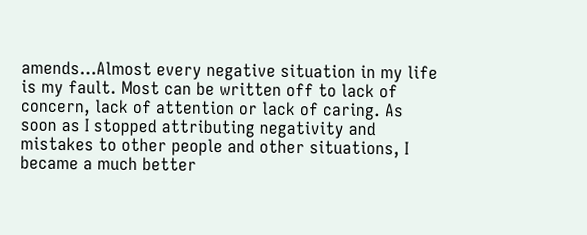amends…Almost every negative situation in my life is my fault. Most can be written off to lack of concern, lack of attention or lack of caring. As soon as I stopped attributing negativity and mistakes to other people and other situations, I became a much better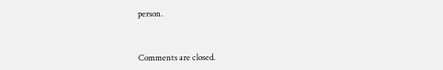person.



Comments are closed.